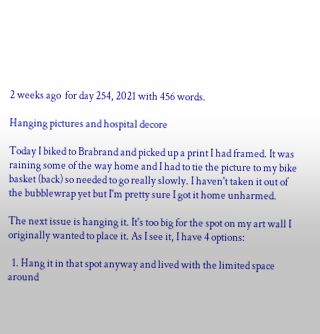2 weeks ago  for day 254, 2021 with 456 words.

Hanging pictures and hospital decore

Today I biked to Brabrand and picked up a print I had framed. It was raining some of the way home and I had to tie the picture to my bike basket (back) so needed to go really slowly. I haven't taken it out of the bubblewrap yet but I'm pretty sure I got it home unharmed.

The next issue is hanging it. It's too big for the spot on my art wall I originally wanted to place it. As I see it, I have 4 options:

  1. Hang it in that spot anyway and lived with the limited space around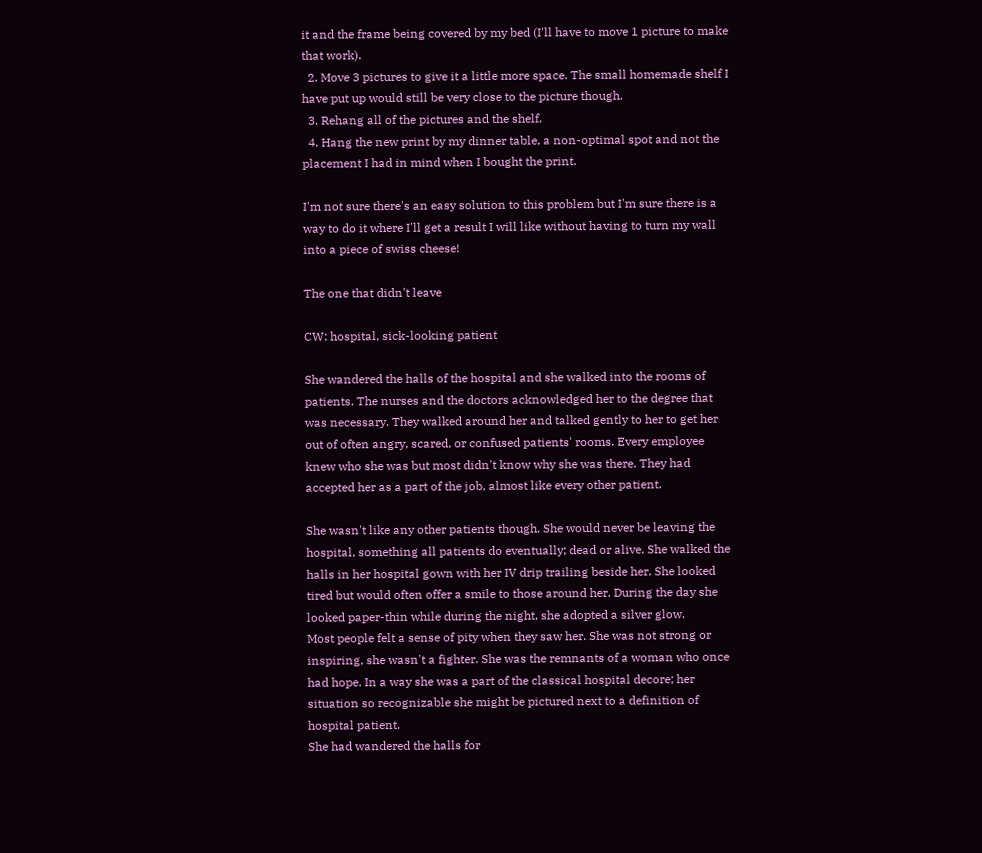it and the frame being covered by my bed (I'll have to move 1 picture to make that work).
  2. Move 3 pictures to give it a little more space. The small homemade shelf I have put up would still be very close to the picture though.
  3. Rehang all of the pictures and the shelf.
  4. Hang the new print by my dinner table, a non-optimal spot and not the placement I had in mind when I bought the print.

I'm not sure there's an easy solution to this problem but I'm sure there is a way to do it where I'll get a result I will like without having to turn my wall into a piece of swiss cheese!

The one that didn't leave

CW: hospital, sick-looking patient

She wandered the halls of the hospital and she walked into the rooms of patients. The nurses and the doctors acknowledged her to the degree that was necessary. They walked around her and talked gently to her to get her out of often angry, scared, or confused patients' rooms. Every employee knew who she was but most didn't know why she was there. They had accepted her as a part of the job, almost like every other patient.

She wasn't like any other patients though. She would never be leaving the hospital, something all patients do eventually; dead or alive. She walked the halls in her hospital gown with her IV drip trailing beside her. She looked tired but would often offer a smile to those around her. During the day she looked paper-thin while during the night, she adopted a silver glow.
Most people felt a sense of pity when they saw her. She was not strong or inspiring, she wasn't a fighter. She was the remnants of a woman who once had hope. In a way she was a part of the classical hospital decore; her situation so recognizable she might be pictured next to a definition of hospital patient.
She had wandered the halls for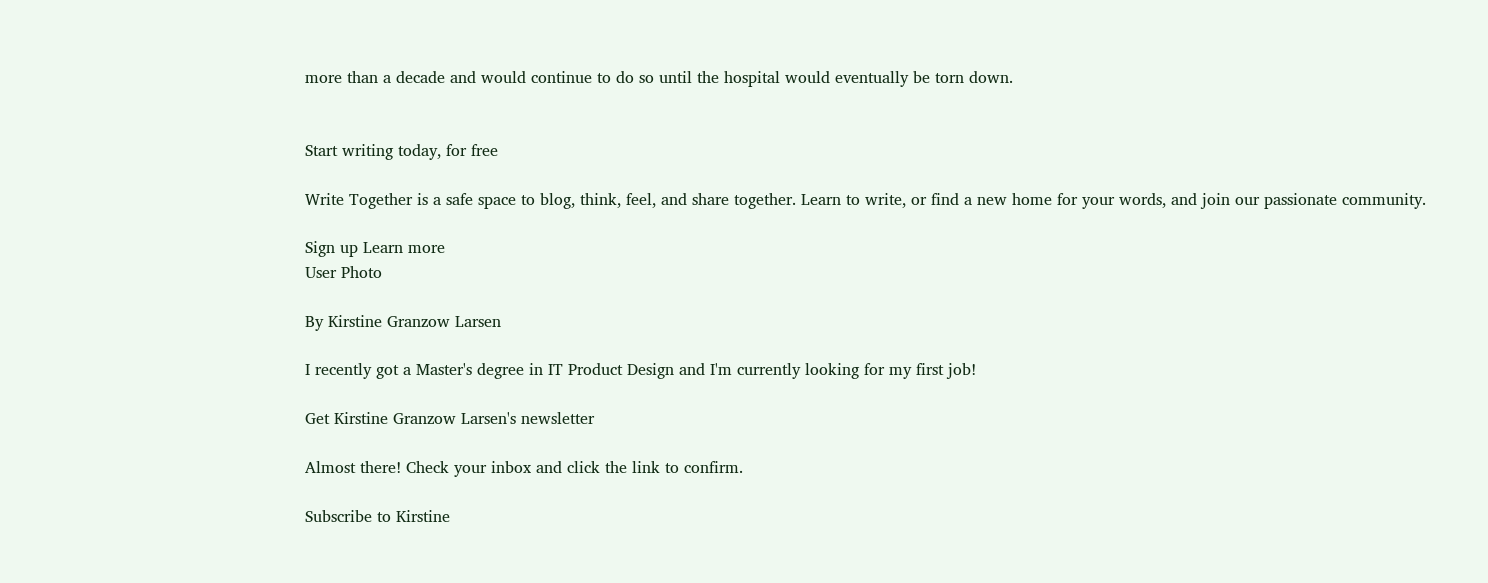more than a decade and would continue to do so until the hospital would eventually be torn down.


Start writing today, for free

Write Together is a safe space to blog, think, feel, and share together. Learn to write, or find a new home for your words, and join our passionate community.

Sign up Learn more
User Photo

By Kirstine Granzow Larsen

I recently got a Master's degree in IT Product Design and I'm currently looking for my first job!

Get Kirstine Granzow Larsen's newsletter

Almost there! Check your inbox and click the link to confirm.

Subscribe to Kirstine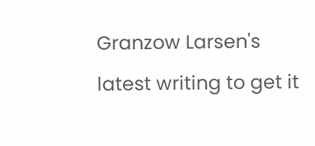Granzow Larsen's latest writing to get it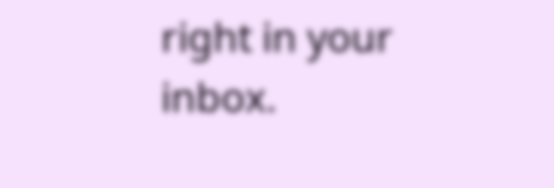right in your inbox.